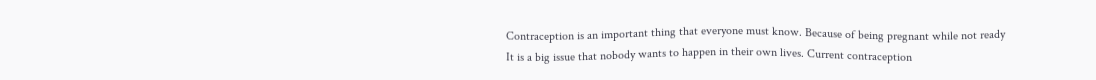Contraception is an important thing that everyone must know. Because of being pregnant while not ready It is a big issue that nobody wants to happen in their own lives. Current contraception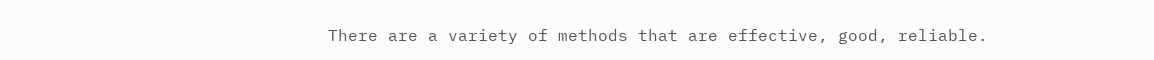There are a variety of methods that are effective, good, reliable.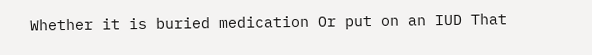Whether it is buried medication Or put on an IUD That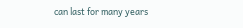can last for many years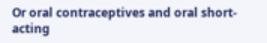Or oral contraceptives and oral short-acting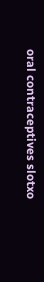oral contraceptives slotxo